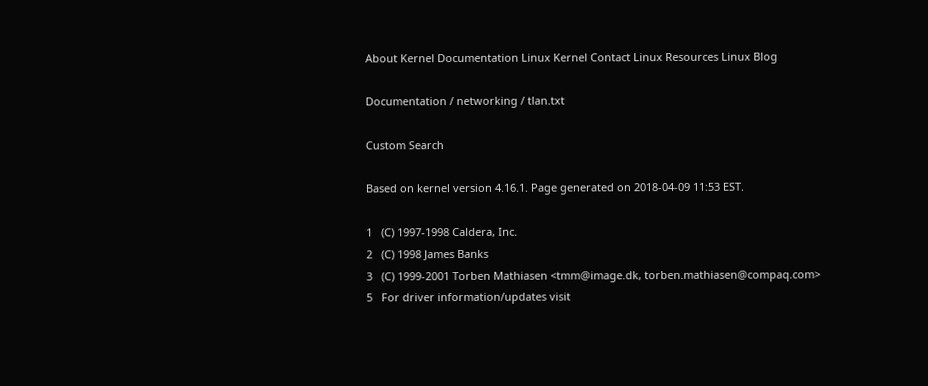About Kernel Documentation Linux Kernel Contact Linux Resources Linux Blog

Documentation / networking / tlan.txt

Custom Search

Based on kernel version 4.16.1. Page generated on 2018-04-09 11:53 EST.

1   (C) 1997-1998 Caldera, Inc.
2   (C) 1998 James Banks
3   (C) 1999-2001 Torben Mathiasen <tmm@image.dk, torben.mathiasen@compaq.com>
5   For driver information/updates visit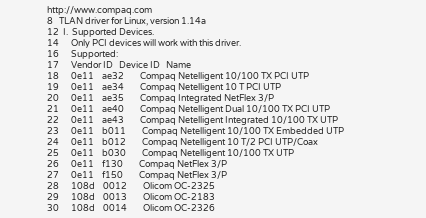http://www.compaq.com
8   TLAN driver for Linux, version 1.14a
12  I.  Supported Devices.
14      Only PCI devices will work with this driver.
16      Supported:
17      Vendor ID   Device ID   Name
18      0e11    ae32        Compaq Netelligent 10/100 TX PCI UTP
19      0e11    ae34        Compaq Netelligent 10 T PCI UTP
20      0e11    ae35        Compaq Integrated NetFlex 3/P
21      0e11    ae40        Compaq Netelligent Dual 10/100 TX PCI UTP
22      0e11    ae43        Compaq Netelligent Integrated 10/100 TX UTP
23      0e11    b011        Compaq Netelligent 10/100 TX Embedded UTP
24      0e11    b012        Compaq Netelligent 10 T/2 PCI UTP/Coax
25      0e11    b030        Compaq Netelligent 10/100 TX UTP
26      0e11    f130        Compaq NetFlex 3/P
27      0e11    f150        Compaq NetFlex 3/P
28      108d    0012        Olicom OC-2325
29      108d    0013        Olicom OC-2183
30      108d    0014        Olicom OC-2326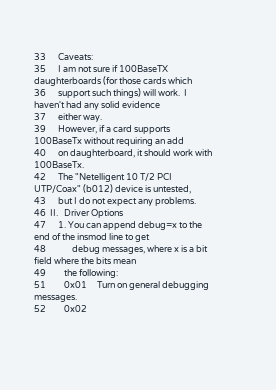33      Caveats:
35      I am not sure if 100BaseTX daughterboards (for those cards which
36      support such things) will work.  I haven't had any solid evidence
37      either way.
39      However, if a card supports 100BaseTx without requiring an add
40      on daughterboard, it should work with 100BaseTx.
42      The "Netelligent 10 T/2 PCI UTP/Coax" (b012) device is untested,
43      but I do not expect any problems.
46  II.   Driver Options
47      1. You can append debug=x to the end of the insmod line to get
48             debug messages, where x is a bit field where the bits mean
49         the following:
51         0x01     Turn on general debugging messages.
52         0x02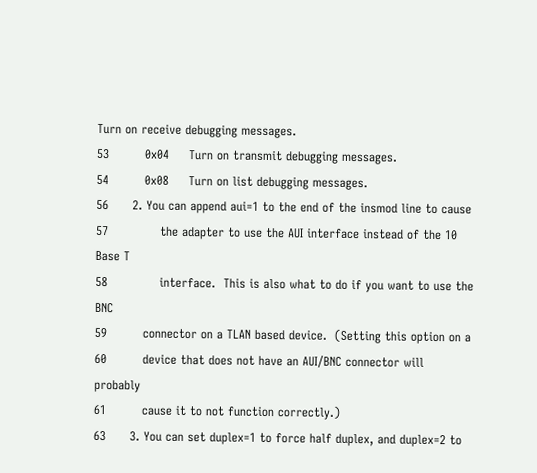Turn on receive debugging messages.
53         0x04     Turn on transmit debugging messages.
54         0x08     Turn on list debugging messages.
56      2. You can append aui=1 to the end of the insmod line to cause
57             the adapter to use the AUI interface instead of the 10 Base T
58             interface.  This is also what to do if you want to use the BNC
59         connector on a TLAN based device.  (Setting this option on a
60         device that does not have an AUI/BNC connector will probably
61         cause it to not function correctly.)
63      3. You can set duplex=1 to force half duplex, and duplex=2 to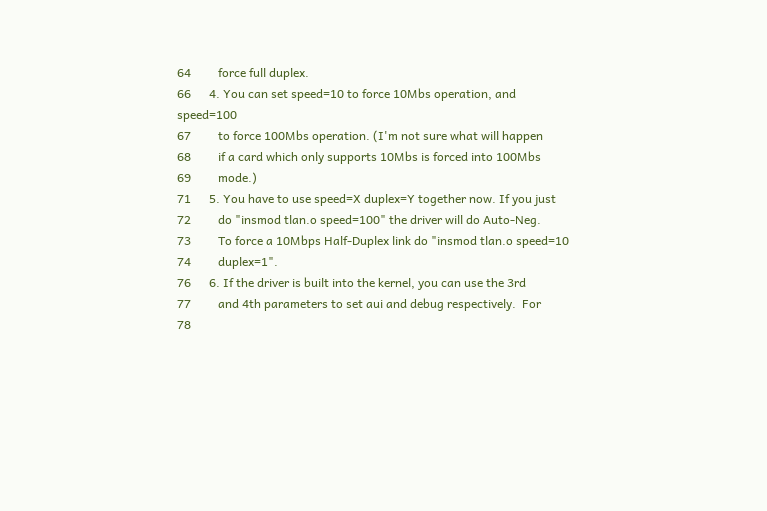64         force full duplex.
66      4. You can set speed=10 to force 10Mbs operation, and speed=100
67         to force 100Mbs operation. (I'm not sure what will happen
68         if a card which only supports 10Mbs is forced into 100Mbs
69         mode.)
71      5. You have to use speed=X duplex=Y together now. If you just
72         do "insmod tlan.o speed=100" the driver will do Auto-Neg.
73         To force a 10Mbps Half-Duplex link do "insmod tlan.o speed=10
74         duplex=1".
76      6. If the driver is built into the kernel, you can use the 3rd
77         and 4th parameters to set aui and debug respectively.  For
78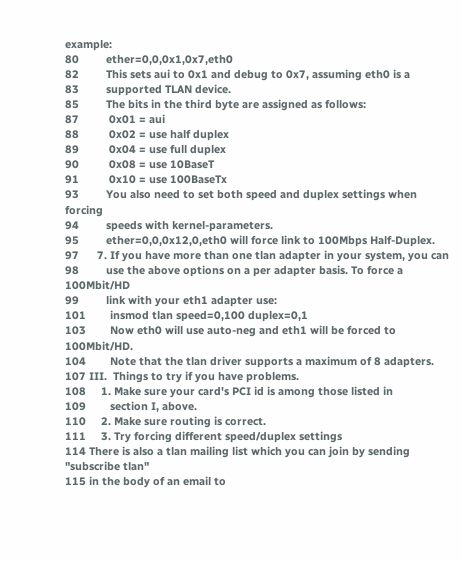example:
80         ether=0,0,0x1,0x7,eth0
82         This sets aui to 0x1 and debug to 0x7, assuming eth0 is a
83         supported TLAN device.
85         The bits in the third byte are assigned as follows:
87          0x01 = aui
88          0x02 = use half duplex
89          0x04 = use full duplex
90          0x08 = use 10BaseT
91          0x10 = use 100BaseTx
93         You also need to set both speed and duplex settings when forcing
94         speeds with kernel-parameters.
95         ether=0,0,0x12,0,eth0 will force link to 100Mbps Half-Duplex.
97      7. If you have more than one tlan adapter in your system, you can
98         use the above options on a per adapter basis. To force a 100Mbit/HD
99         link with your eth1 adapter use:
101        insmod tlan speed=0,100 duplex=0,1
103        Now eth0 will use auto-neg and eth1 will be forced to 100Mbit/HD.
104        Note that the tlan driver supports a maximum of 8 adapters.
107 III.  Things to try if you have problems.
108     1. Make sure your card's PCI id is among those listed in
109        section I, above.
110     2. Make sure routing is correct.
111     3. Try forcing different speed/duplex settings
114 There is also a tlan mailing list which you can join by sending "subscribe tlan"
115 in the body of an email to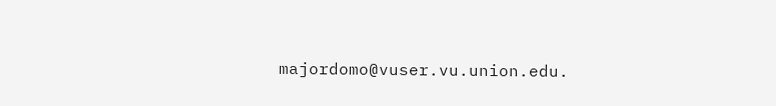majordomo@vuser.vu.union.edu.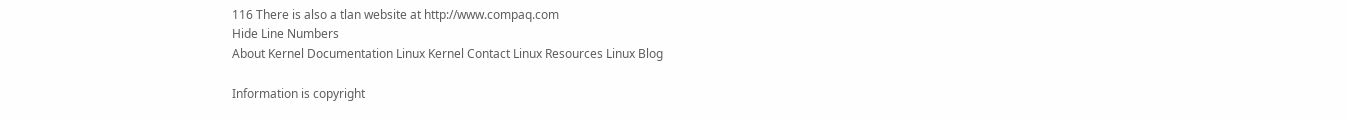116 There is also a tlan website at http://www.compaq.com
Hide Line Numbers
About Kernel Documentation Linux Kernel Contact Linux Resources Linux Blog

Information is copyright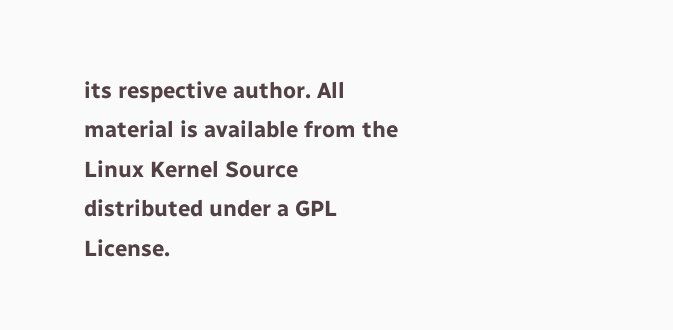its respective author. All material is available from the Linux Kernel Source distributed under a GPL License.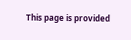This page is provided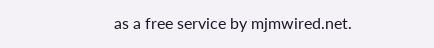as a free service by mjmwired.net.